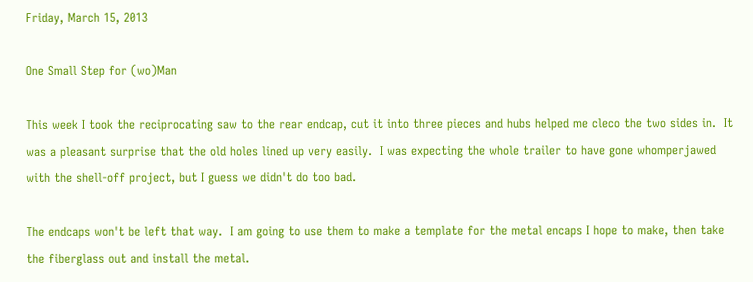Friday, March 15, 2013

One Small Step for (wo)Man

This week I took the reciprocating saw to the rear endcap, cut it into three pieces and hubs helped me cleco the two sides in.  It was a pleasant surprise that the old holes lined up very easily.  I was expecting the whole trailer to have gone whomperjawed with the shell-off project, but I guess we didn't do too bad.

The endcaps won't be left that way.  I am going to use them to make a template for the metal encaps I hope to make, then take the fiberglass out and install the metal.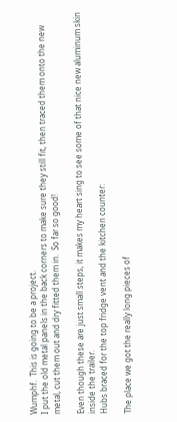Wumphf.  This is going to be a project.
I put the old metal panels in the back corners to make sure they still fit, then traced them onto the new metal, cut them out and dry fitted them in.  So far so good!

Even though these are just small steps, it makes my heart sing to see some of that nice new aluminum skin inside the trailer.
Hubs braced for the top fridge vent and the kitchen counter:

The place we got the really long pieces of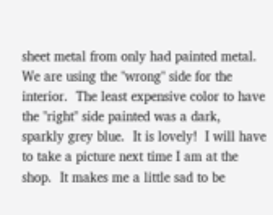sheet metal from only had painted metal.  We are using the "wrong" side for the interior.  The least expensive color to have the "right" side painted was a dark, sparkly grey blue.  It is lovely!  I will have to take a picture next time I am at the shop.  It makes me a little sad to be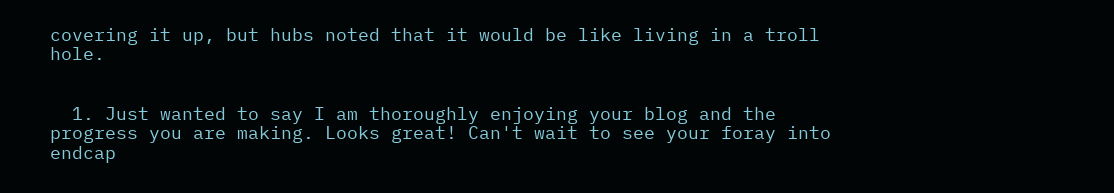covering it up, but hubs noted that it would be like living in a troll hole.


  1. Just wanted to say I am thoroughly enjoying your blog and the progress you are making. Looks great! Can't wait to see your foray into endcap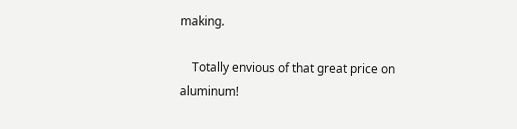making.

    Totally envious of that great price on aluminum!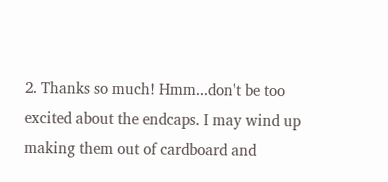2. Thanks so much! Hmm...don't be too excited about the endcaps. I may wind up making them out of cardboard and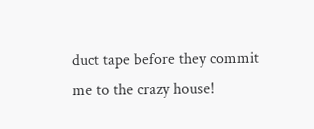duct tape before they commit me to the crazy house!